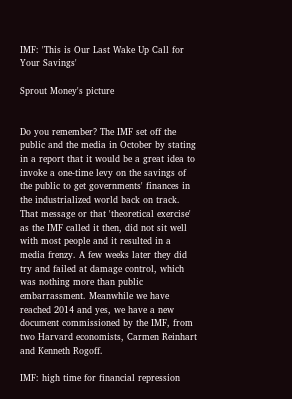IMF: 'This is Our Last Wake Up Call for Your Savings'

Sprout Money's picture


Do you remember? The IMF set off the public and the media in October by stating in a report that it would be a great idea to invoke a one-time levy on the savings of the public to get governments' finances in the industrialized world back on track. That message or that 'theoretical exercise' as the IMF called it then, did not sit well with most people and it resulted in a media frenzy. A few weeks later they did try and failed at damage control, which was nothing more than public embarrassment. Meanwhile we have reached 2014 and yes, we have a new document commissioned by the IMF, from two Harvard economists, Carmen Reinhart and Kenneth Rogoff.

IMF: high time for financial repression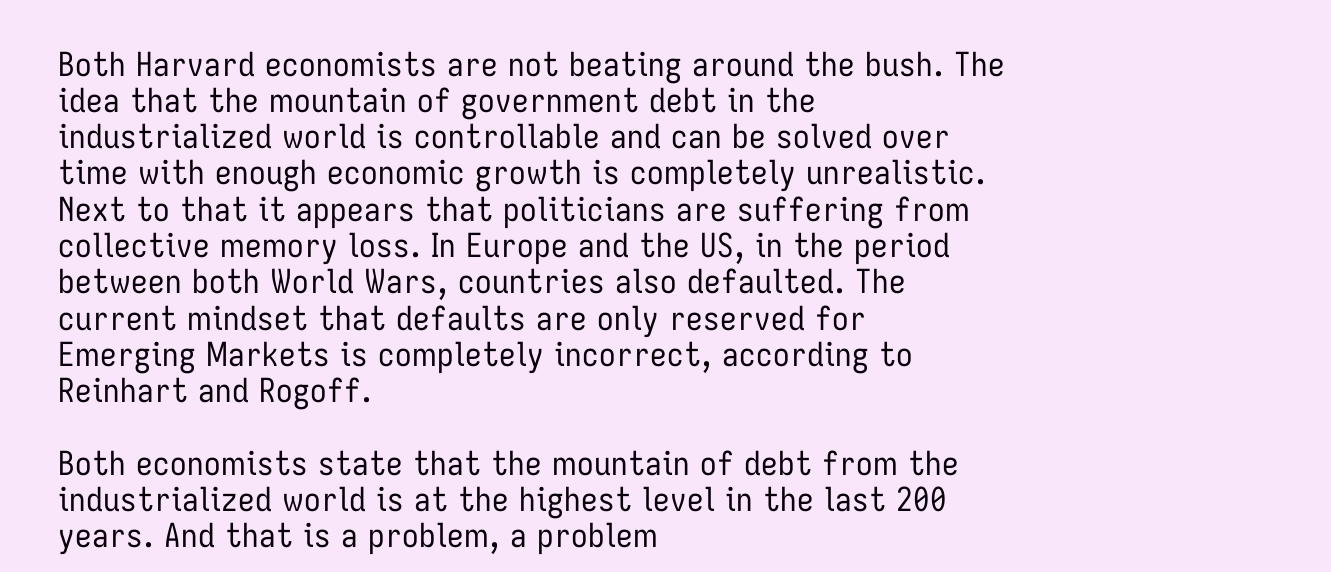Both Harvard economists are not beating around the bush. The idea that the mountain of government debt in the industrialized world is controllable and can be solved over time with enough economic growth is completely unrealistic. Next to that it appears that politicians are suffering from collective memory loss. In Europe and the US, in the period between both World Wars, countries also defaulted. The current mindset that defaults are only reserved for Emerging Markets is completely incorrect, according to Reinhart and Rogoff.

Both economists state that the mountain of debt from the industrialized world is at the highest level in the last 200 years. And that is a problem, a problem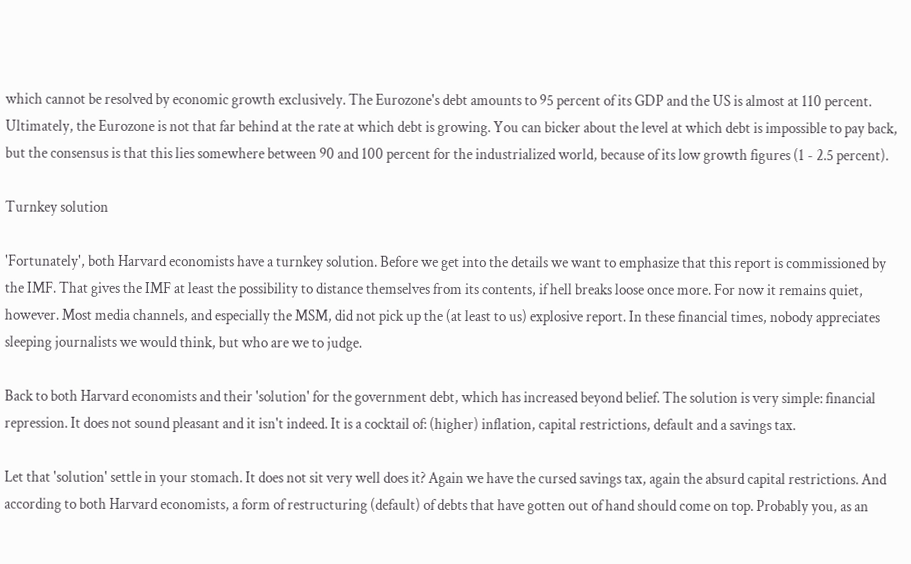which cannot be resolved by economic growth exclusively. The Eurozone's debt amounts to 95 percent of its GDP and the US is almost at 110 percent. Ultimately, the Eurozone is not that far behind at the rate at which debt is growing. You can bicker about the level at which debt is impossible to pay back, but the consensus is that this lies somewhere between 90 and 100 percent for the industrialized world, because of its low growth figures (1 - 2.5 percent).

Turnkey solution

'Fortunately', both Harvard economists have a turnkey solution. Before we get into the details we want to emphasize that this report is commissioned by the IMF. That gives the IMF at least the possibility to distance themselves from its contents, if hell breaks loose once more. For now it remains quiet, however. Most media channels, and especially the MSM, did not pick up the (at least to us) explosive report. In these financial times, nobody appreciates sleeping journalists we would think, but who are we to judge.

Back to both Harvard economists and their 'solution' for the government debt, which has increased beyond belief. The solution is very simple: financial repression. It does not sound pleasant and it isn't indeed. It is a cocktail of: (higher) inflation, capital restrictions, default and a savings tax.

Let that 'solution' settle in your stomach. It does not sit very well does it? Again we have the cursed savings tax, again the absurd capital restrictions. And according to both Harvard economists, a form of restructuring (default) of debts that have gotten out of hand should come on top. Probably you, as an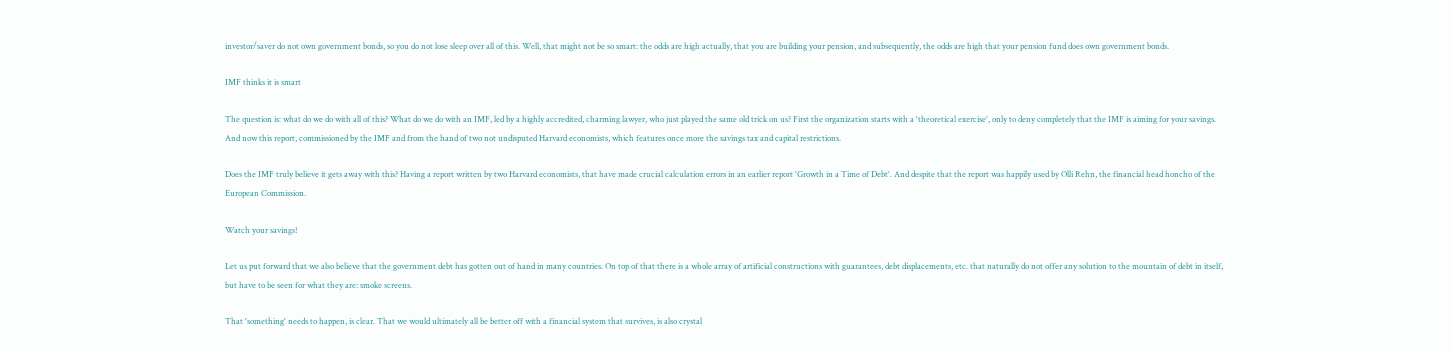investor/saver do not own government bonds, so you do not lose sleep over all of this. Well, that might not be so smart: the odds are high actually, that you are building your pension, and subsequently, the odds are high that your pension fund does own government bonds.

IMF thinks it is smart

The question is: what do we do with all of this? What do we do with an IMF, led by a highly accredited, charming lawyer, who just played the same old trick on us? First the organization starts with a 'theoretical exercise', only to deny completely that the IMF is aiming for your savings. And now this report, commissioned by the IMF and from the hand of two not undisputed Harvard economists, which features once more the savings tax and capital restrictions.

Does the IMF truly believe it gets away with this? Having a report written by two Harvard economists, that have made crucial calculation errors in an earlier report 'Growth in a Time of Debt'. And despite that the report was happily used by Olli Rehn, the financial head honcho of the European Commission.

Watch your savings!

Let us put forward that we also believe that the government debt has gotten out of hand in many countries. On top of that there is a whole array of artificial constructions with guarantees, debt displacements, etc. that naturally do not offer any solution to the mountain of debt in itself, but have to be seen for what they are: smoke screens.

That 'something' needs to happen, is clear. That we would ultimately all be better off with a financial system that survives, is also crystal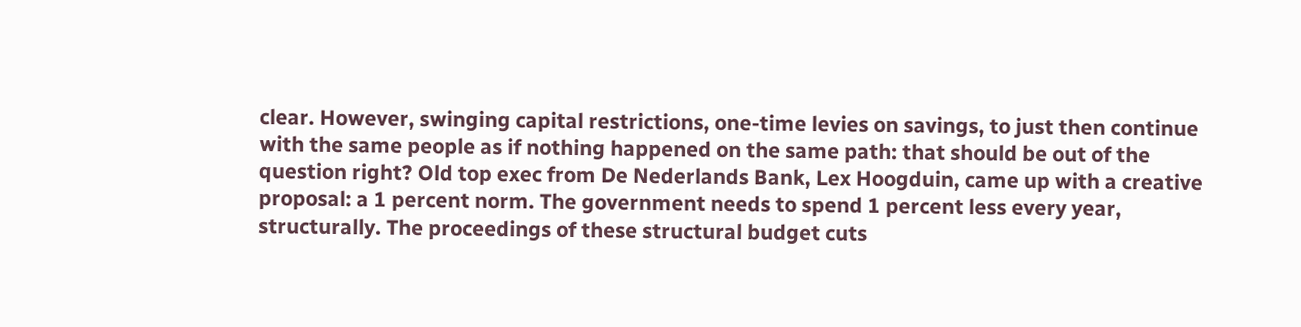clear. However, swinging capital restrictions, one-time levies on savings, to just then continue with the same people as if nothing happened on the same path: that should be out of the question right? Old top exec from De Nederlands Bank, Lex Hoogduin, came up with a creative proposal: a 1 percent norm. The government needs to spend 1 percent less every year, structurally. The proceedings of these structural budget cuts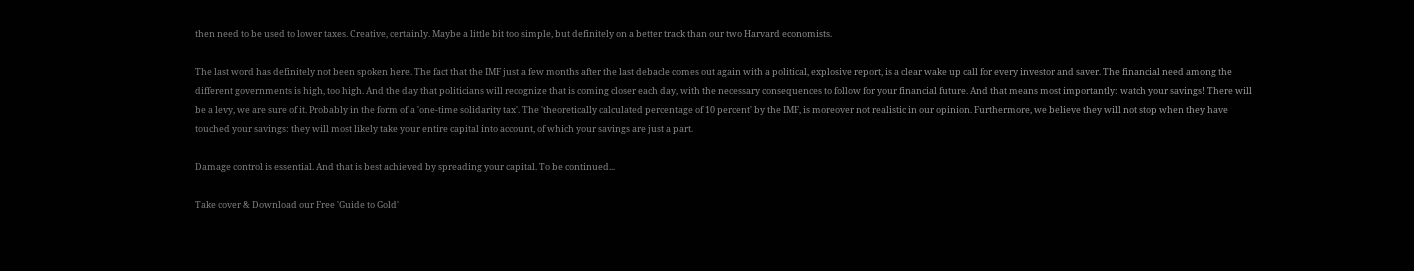then need to be used to lower taxes. Creative, certainly. Maybe a little bit too simple, but definitely on a better track than our two Harvard economists.

The last word has definitely not been spoken here. The fact that the IMF just a few months after the last debacle comes out again with a political, explosive report, is a clear wake up call for every investor and saver. The financial need among the different governments is high, too high. And the day that politicians will recognize that is coming closer each day, with the necessary consequences to follow for your financial future. And that means most importantly: watch your savings! There will be a levy, we are sure of it. Probably in the form of a 'one-time solidarity tax'. The 'theoretically calculated percentage of 10 percent' by the IMF, is moreover not realistic in our opinion. Furthermore, we believe they will not stop when they have touched your savings: they will most likely take your entire capital into account, of which your savings are just a part.

Damage control is essential. And that is best achieved by spreading your capital. To be continued...

Take cover & Download our Free 'Guide to Gold'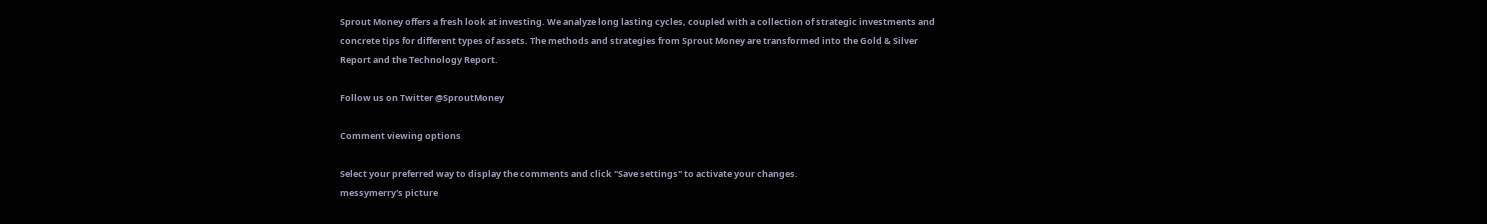Sprout Money offers a fresh look at investing. We analyze long lasting cycles, coupled with a collection of strategic investments and concrete tips for different types of assets. The methods and strategies from Sprout Money are transformed into the Gold & Silver Report and the Technology Report.

Follow us on Twitter @SproutMoney

Comment viewing options

Select your preferred way to display the comments and click "Save settings" to activate your changes.
messymerry's picture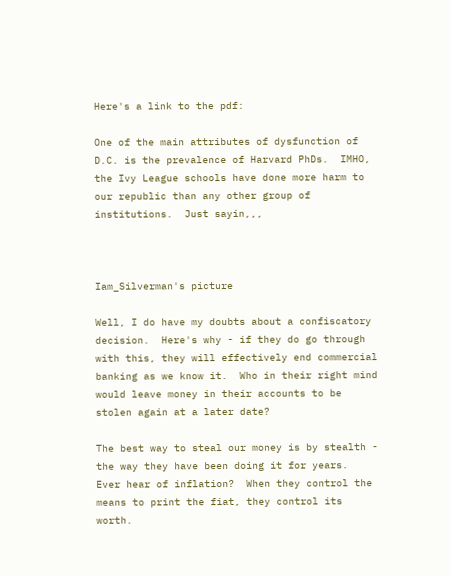Here's a link to the pdf:

One of the main attributes of dysfunction of D.C. is the prevalence of Harvard PhDs.  IMHO, the Ivy League schools have done more harm to our republic than any other group of institutions.  Just sayin,,,



Iam_Silverman's picture

Well, I do have my doubts about a confiscatory decision.  Here's why - if they do go through with this, they will effectively end commercial banking as we know it.  Who in their right mind would leave money in their accounts to be stolen again at a later date?

The best way to steal our money is by stealth - the way they have been doing it for years.  Ever hear of inflation?  When they control the means to print the fiat, they control its worth.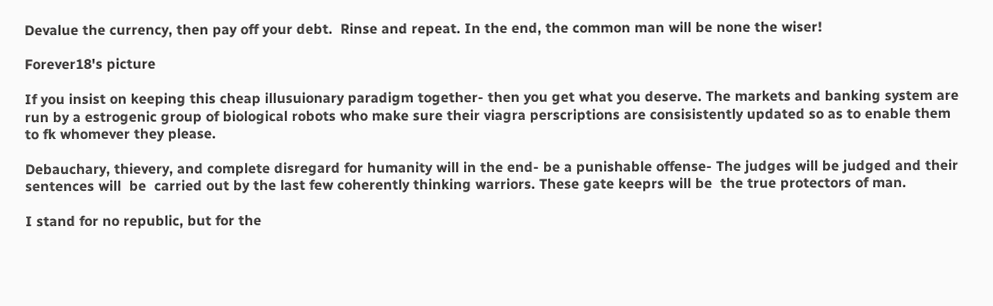Devalue the currency, then pay off your debt.  Rinse and repeat. In the end, the common man will be none the wiser!

Forever18's picture

If you insist on keeping this cheap illusuionary paradigm together- then you get what you deserve. The markets and banking system are run by a estrogenic group of biological robots who make sure their viagra perscriptions are consisistently updated so as to enable them to fk whomever they please.

Debauchary, thievery, and complete disregard for humanity will in the end- be a punishable offense- The judges will be judged and their sentences will  be  carried out by the last few coherently thinking warriors. These gate keeprs will be  the true protectors of man.

I stand for no republic, but for the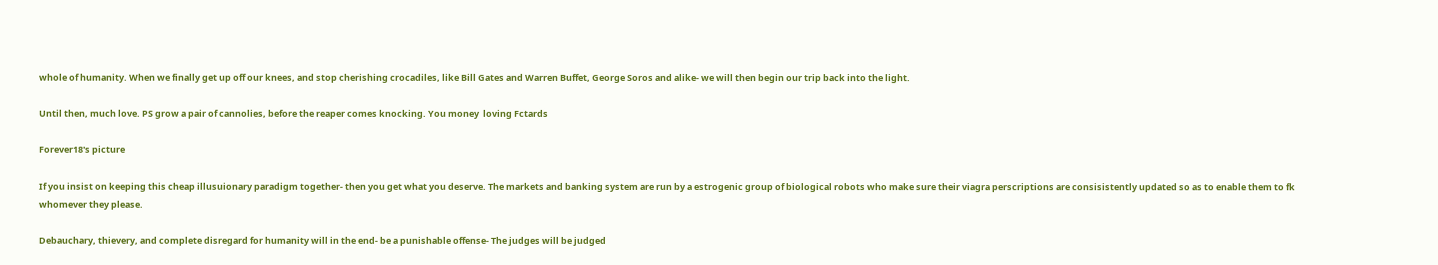whole of humanity. When we finally get up off our knees, and stop cherishing crocadiles, like Bill Gates and Warren Buffet, George Soros and alike- we will then begin our trip back into the light.

Until then, much love. PS grow a pair of cannolies, before the reaper comes knocking. You money  loving Fctards

Forever18's picture

If you insist on keeping this cheap illusuionary paradigm together- then you get what you deserve. The markets and banking system are run by a estrogenic group of biological robots who make sure their viagra perscriptions are consisistently updated so as to enable them to fk whomever they please.

Debauchary, thievery, and complete disregard for humanity will in the end- be a punishable offense- The judges will be judged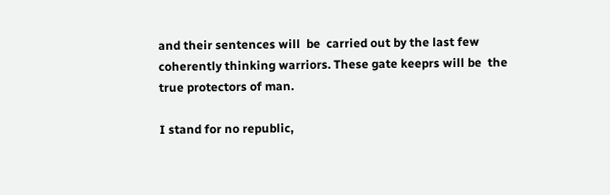and their sentences will  be  carried out by the last few coherently thinking warriors. These gate keeprs will be  the true protectors of man.

I stand for no republic,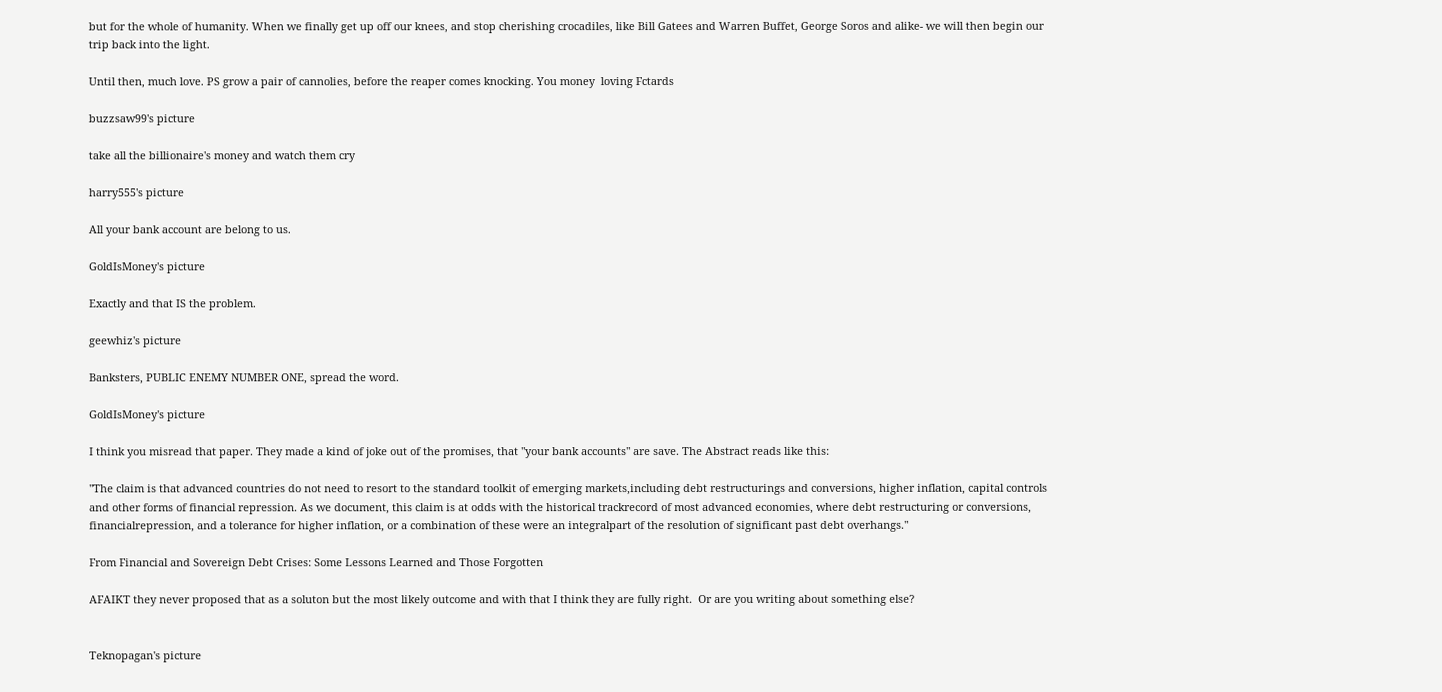but for the whole of humanity. When we finally get up off our knees, and stop cherishing crocadiles, like Bill Gatees and Warren Buffet, George Soros and alike- we will then begin our trip back into the light.

Until then, much love. PS grow a pair of cannolies, before the reaper comes knocking. You money  loving Fctards

buzzsaw99's picture

take all the billionaire's money and watch them cry

harry555's picture

All your bank account are belong to us.

GoldIsMoney's picture

Exactly and that IS the problem.

geewhiz's picture

Banksters, PUBLIC ENEMY NUMBER ONE, spread the word.

GoldIsMoney's picture

I think you misread that paper. They made a kind of joke out of the promises, that "your bank accounts" are save. The Abstract reads like this:

"The claim is that advanced countries do not need to resort to the standard toolkit of emerging markets,including debt restructurings and conversions, higher inflation, capital controls and other forms of financial repression. As we document, this claim is at odds with the historical trackrecord of most advanced economies, where debt restructuring or conversions, financialrepression, and a tolerance for higher inflation, or a combination of these were an integralpart of the resolution of significant past debt overhangs."

From Financial and Sovereign Debt Crises: Some Lessons Learned and Those Forgotten

AFAIKT they never proposed that as a soluton but the most likely outcome and with that I think they are fully right.  Or are you writing about something else?


Teknopagan's picture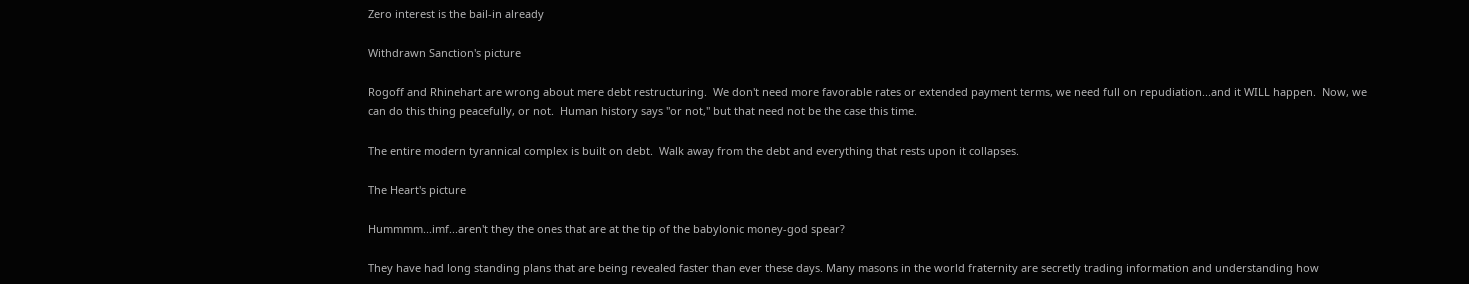Zero interest is the bail-in already

Withdrawn Sanction's picture

Rogoff and Rhinehart are wrong about mere debt restructuring.  We don't need more favorable rates or extended payment terms, we need full on repudiation...and it WILL happen.  Now, we can do this thing peacefully, or not.  Human history says "or not," but that need not be the case this time.

The entire modern tyrannical complex is built on debt.  Walk away from the debt and everything that rests upon it collapses.

The Heart's picture

Hummmm...imf...aren't they the ones that are at the tip of the babylonic money-god spear?

They have had long standing plans that are being revealed faster than ever these days. Many masons in the world fraternity are secretly trading information and understanding how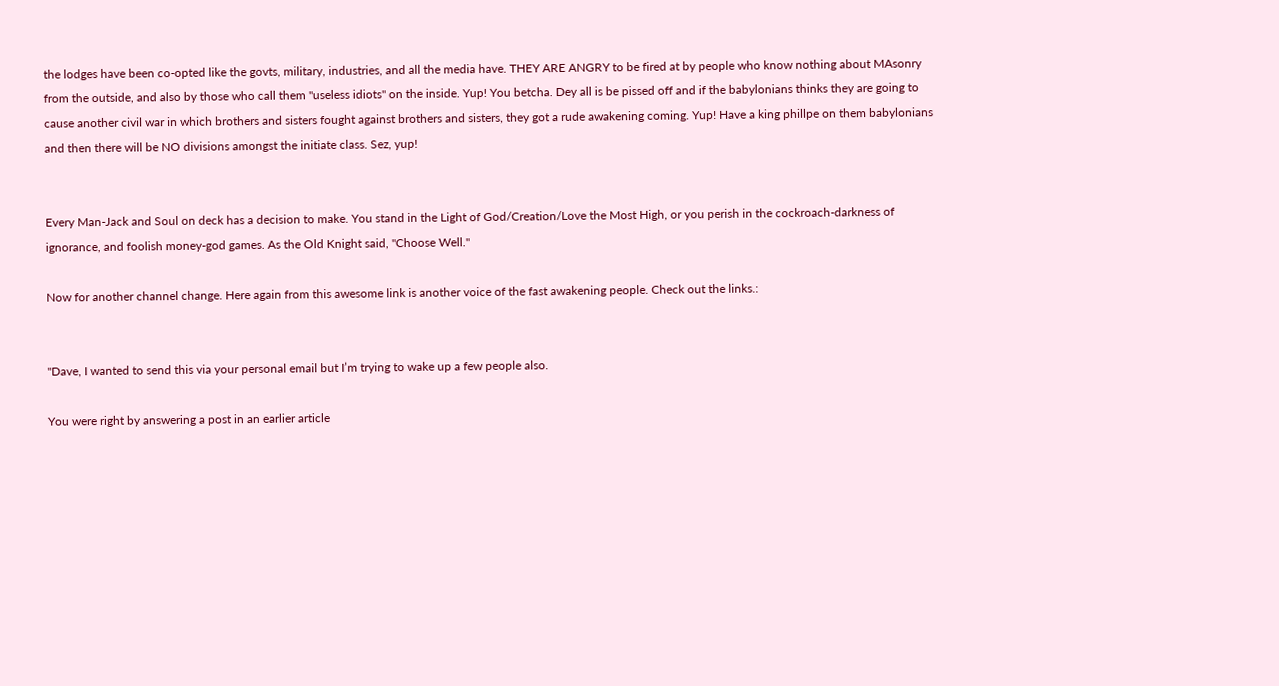the lodges have been co-opted like the govts, military, industries, and all the media have. THEY ARE ANGRY to be fired at by people who know nothing about MAsonry from the outside, and also by those who call them "useless idiots" on the inside. Yup! You betcha. Dey all is be pissed off and if the babylonians thinks they are going to cause another civil war in which brothers and sisters fought against brothers and sisters, they got a rude awakening coming. Yup! Have a king phillpe on them babylonians and then there will be NO divisions amongst the initiate class. Sez, yup!


Every Man-Jack and Soul on deck has a decision to make. You stand in the Light of God/Creation/Love the Most High, or you perish in the cockroach-darkness of ignorance, and foolish money-god games. As the Old Knight said, "Choose Well."

Now for another channel change. Here again from this awesome link is another voice of the fast awakening people. Check out the links.:


"Dave, I wanted to send this via your personal email but I’m trying to wake up a few people also.

You were right by answering a post in an earlier article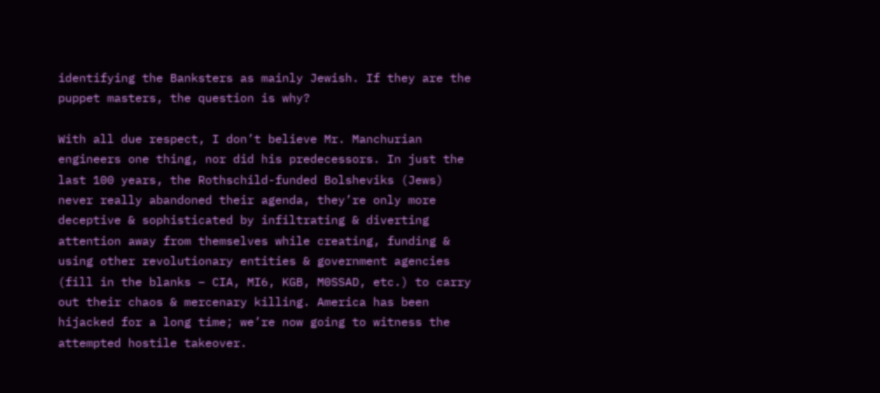identifying the Banksters as mainly Jewish. If they are the puppet masters, the question is why?

With all due respect, I don’t believe Mr. Manchurian engineers one thing, nor did his predecessors. In just the last 100 years, the Rothschild-funded Bolsheviks (Jews) never really abandoned their agenda, they’re only more deceptive & sophisticated by infiltrating & diverting attention away from themselves while creating, funding & using other revolutionary entities & government agencies (fill in the blanks – CIA, MI6, KGB, M0SSAD, etc.) to carry out their chaos & mercenary killing. America has been hijacked for a long time; we’re now going to witness the attempted hostile takeover.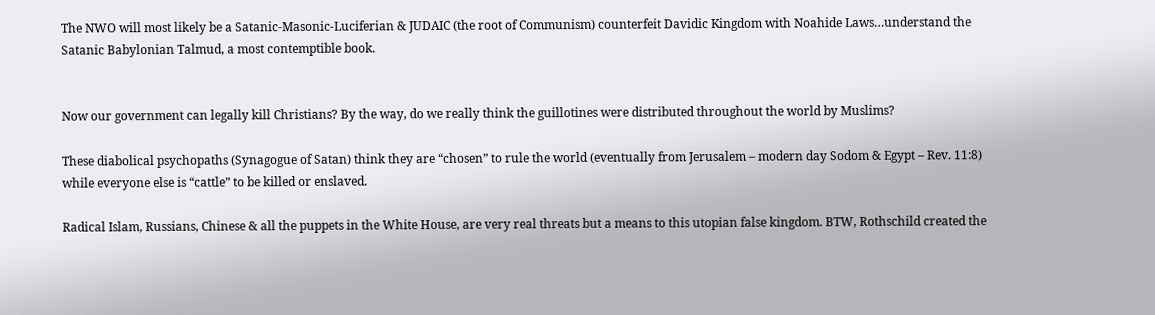The NWO will most likely be a Satanic-Masonic-Luciferian & JUDAIC (the root of Communism) counterfeit Davidic Kingdom with Noahide Laws…understand the Satanic Babylonian Talmud, a most contemptible book.


Now our government can legally kill Christians? By the way, do we really think the guillotines were distributed throughout the world by Muslims?

These diabolical psychopaths (Synagogue of Satan) think they are “chosen” to rule the world (eventually from Jerusalem – modern day Sodom & Egypt – Rev. 11:8) while everyone else is “cattle” to be killed or enslaved.

Radical Islam, Russians, Chinese & all the puppets in the White House, are very real threats but a means to this utopian false kingdom. BTW, Rothschild created the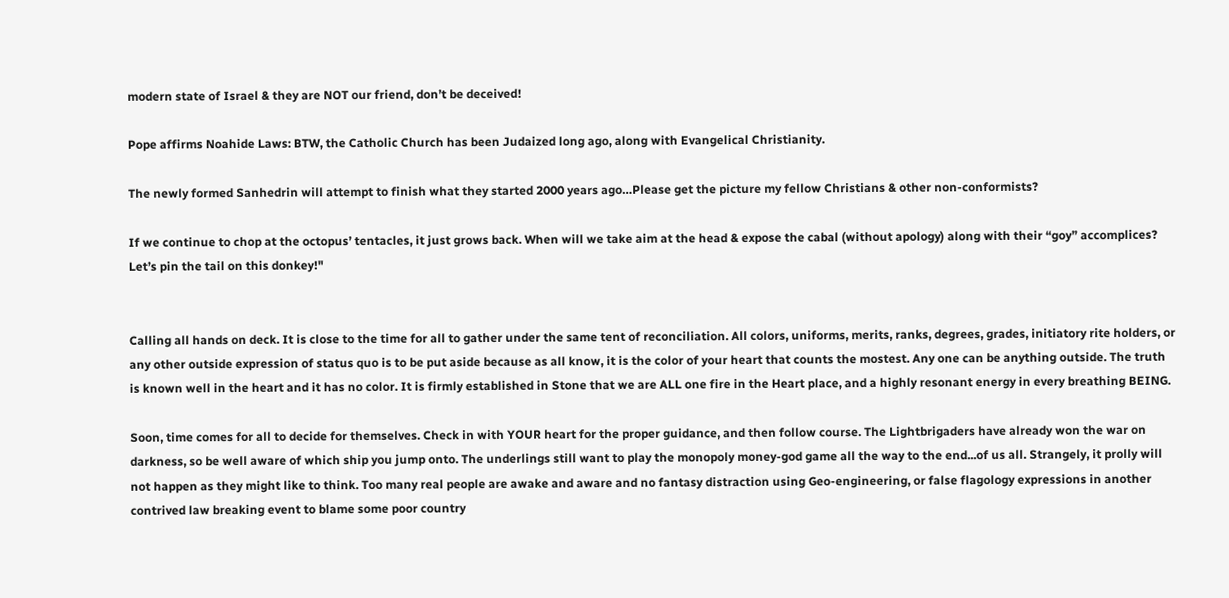modern state of Israel & they are NOT our friend, don’t be deceived!

Pope affirms Noahide Laws: BTW, the Catholic Church has been Judaized long ago, along with Evangelical Christianity.

The newly formed Sanhedrin will attempt to finish what they started 2000 years ago…Please get the picture my fellow Christians & other non-conformists?

If we continue to chop at the octopus’ tentacles, it just grows back. When will we take aim at the head & expose the cabal (without apology) along with their “goy” accomplices? Let’s pin the tail on this donkey!"


Calling all hands on deck. It is close to the time for all to gather under the same tent of reconciliation. All colors, uniforms, merits, ranks, degrees, grades, initiatory rite holders, or any other outside expression of status quo is to be put aside because as all know, it is the color of your heart that counts the mostest. Any one can be anything outside. The truth is known well in the heart and it has no color. It is firmly established in Stone that we are ALL one fire in the Heart place, and a highly resonant energy in every breathing BEING.

Soon, time comes for all to decide for themselves. Check in with YOUR heart for the proper guidance, and then follow course. The Lightbrigaders have already won the war on darkness, so be well aware of which ship you jump onto. The underlings still want to play the monopoly money-god game all the way to the end...of us all. Strangely, it prolly will not happen as they might like to think. Too many real people are awake and aware and no fantasy distraction using Geo-engineering, or false flagology expressions in another contrived law breaking event to blame some poor country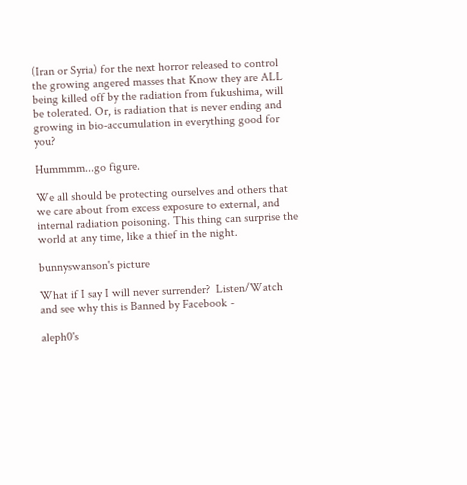(Iran or Syria) for the next horror released to control the growing angered masses that Know they are ALL being killed off by the radiation from fukushima, will be tolerated. Or, is radiation that is never ending and growing in bio-accumulation in everything good for you?

Hummmm...go figure.

We all should be protecting ourselves and others that we care about from excess exposure to external, and internal radiation poisoning. This thing can surprise the world at any time, like a thief in the night.

bunnyswanson's picture

What if I say I will never surrender?  Listen/Watch and see why this is Banned by Facebook -

aleph0's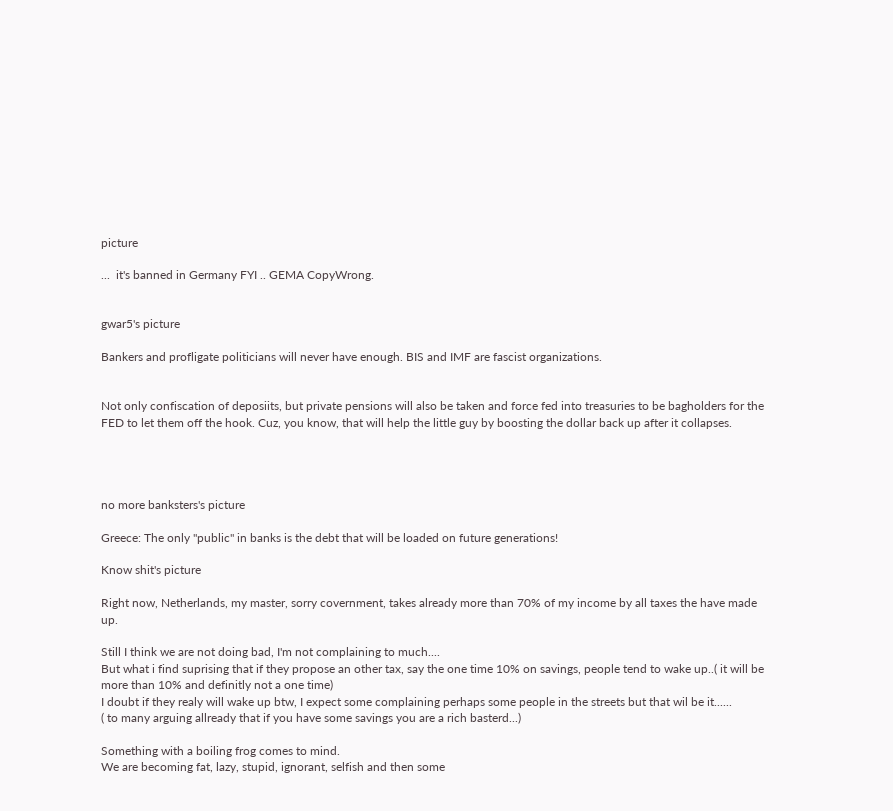picture

...  it's banned in Germany FYI .. GEMA CopyWrong.


gwar5's picture

Bankers and profligate politicians will never have enough. BIS and IMF are fascist organizations.


Not only confiscation of deposiits, but private pensions will also be taken and force fed into treasuries to be bagholders for the FED to let them off the hook. Cuz, you know, that will help the little guy by boosting the dollar back up after it collapses.




no more banksters's picture

Greece: The only "public" in banks is the debt that will be loaded on future generations!

Know shit's picture

Right now, Netherlands, my master, sorry covernment, takes already more than 70% of my income by all taxes the have made up.

Still I think we are not doing bad, I'm not complaining to much....
But what i find suprising that if they propose an other tax, say the one time 10% on savings, people tend to wake up..( it will be more than 10% and definitly not a one time)
I doubt if they realy will wake up btw, I expect some complaining perhaps some people in the streets but that wil be it......
( to many arguing allready that if you have some savings you are a rich basterd...)

Something with a boiling frog comes to mind.
We are becoming fat, lazy, stupid, ignorant, selfish and then some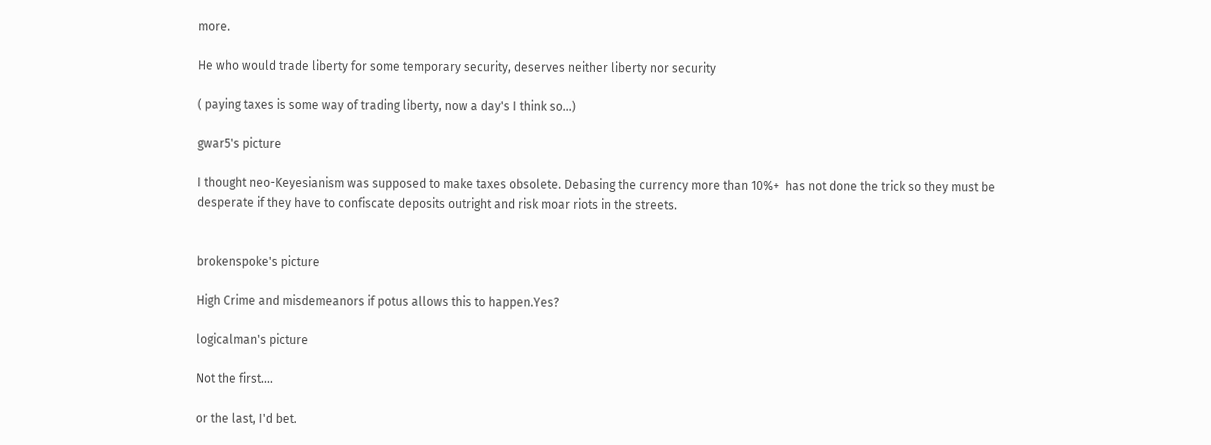more.

He who would trade liberty for some temporary security, deserves neither liberty nor security

( paying taxes is some way of trading liberty, now a day's I think so...)

gwar5's picture

I thought neo-Keyesianism was supposed to make taxes obsolete. Debasing the currency more than 10%+  has not done the trick so they must be desperate if they have to confiscate deposits outright and risk moar riots in the streets.


brokenspoke's picture

High Crime and misdemeanors if potus allows this to happen.Yes?

logicalman's picture

Not the first....

or the last, I'd bet.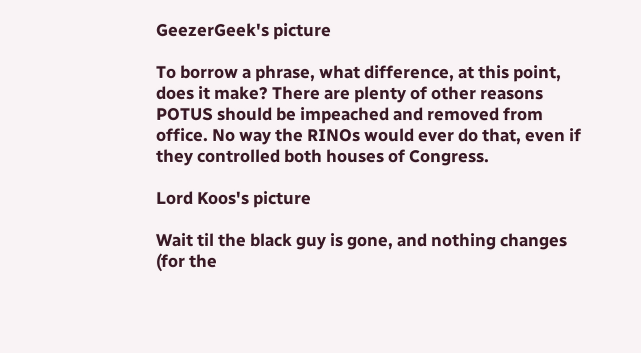GeezerGeek's picture

To borrow a phrase, what difference, at this point, does it make? There are plenty of other reasons POTUS should be impeached and removed from office. No way the RINOs would ever do that, even if they controlled both houses of Congress.

Lord Koos's picture

Wait til the black guy is gone, and nothing changes (for the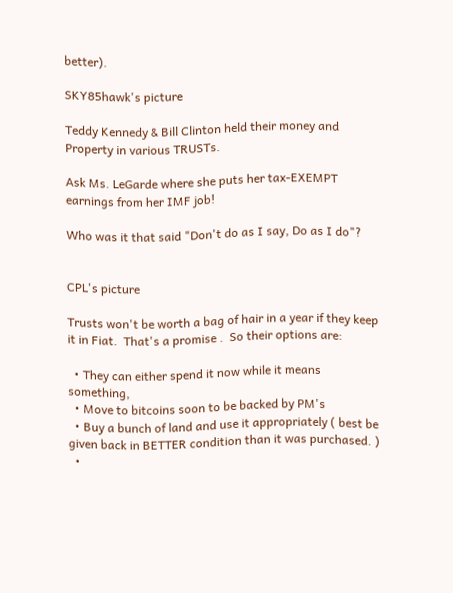better).

SKY85hawk's picture

Teddy Kennedy & Bill Clinton held their money and Property in various TRUSTs.

Ask Ms. LeGarde where she puts her tax-EXEMPT earnings from her IMF job!

Who was it that said "Don't do as I say, Do as I do"?


CPL's picture

Trusts won't be worth a bag of hair in a year if they keep it in Fiat.  That's a promise .  So their options are:

  • They can either spend it now while it means something,
  • Move to bitcoins soon to be backed by PM's
  • Buy a bunch of land and use it appropriately ( best be given back in BETTER condition than it was purchased. )
  •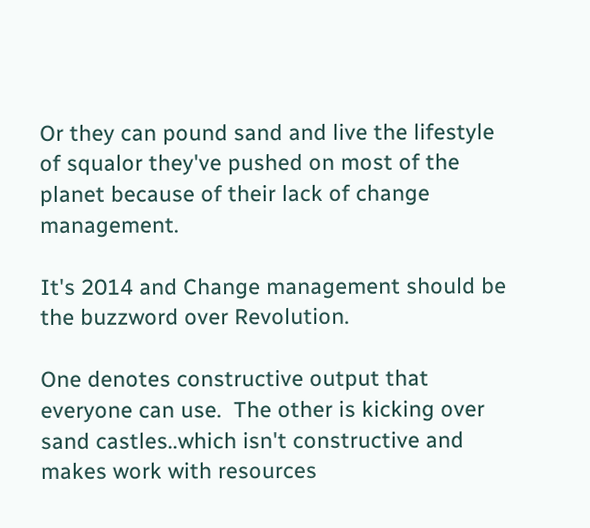Or they can pound sand and live the lifestyle of squalor they've pushed on most of the planet because of their lack of change management.

It's 2014 and Change management should be the buzzword over Revolution.

One denotes constructive output that everyone can use.  The other is kicking over sand castles..which isn't constructive and makes work with resources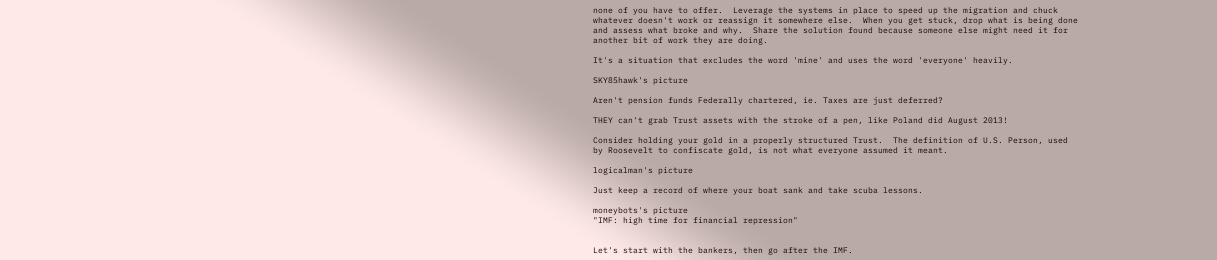none of you have to offer.  Leverage the systems in place to speed up the migration and chuck whatever doesn't work or reassign it somewhere else.  When you get stuck, drop what is being done and assess what broke and why.  Share the solution found because someone else might need it for another bit of work they are doing.

It's a situation that excludes the word 'mine' and uses the word 'everyone' heavily.

SKY85hawk's picture

Aren't pension funds Federally chartered, ie. Taxes are just deferred?

THEY can't grab Trust assets with the stroke of a pen, like Poland did August 2013!

Consider holding your gold in a properly structured Trust.  The definition of U.S. Person, used by Roosevelt to confiscate gold, is not what everyone assumed it meant.

logicalman's picture

Just keep a record of where your boat sank and take scuba lessons.

moneybots's picture
"IMF: high time for financial repression"


Let's start with the bankers, then go after the IMF.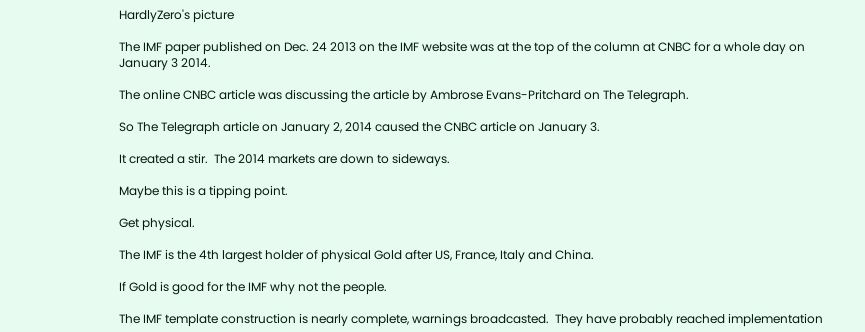HardlyZero's picture

The IMF paper published on Dec. 24 2013 on the IMF website was at the top of the column at CNBC for a whole day on January 3 2014.

The online CNBC article was discussing the article by Ambrose Evans-Pritchard on The Telegraph.

So The Telegraph article on January 2, 2014 caused the CNBC article on January 3.

It created a stir.  The 2014 markets are down to sideways.

Maybe this is a tipping point.

Get physical.

The IMF is the 4th largest holder of physical Gold after US, France, Italy and China.

If Gold is good for the IMF why not the people.

The IMF template construction is nearly complete, warnings broadcasted.  They have probably reached implementation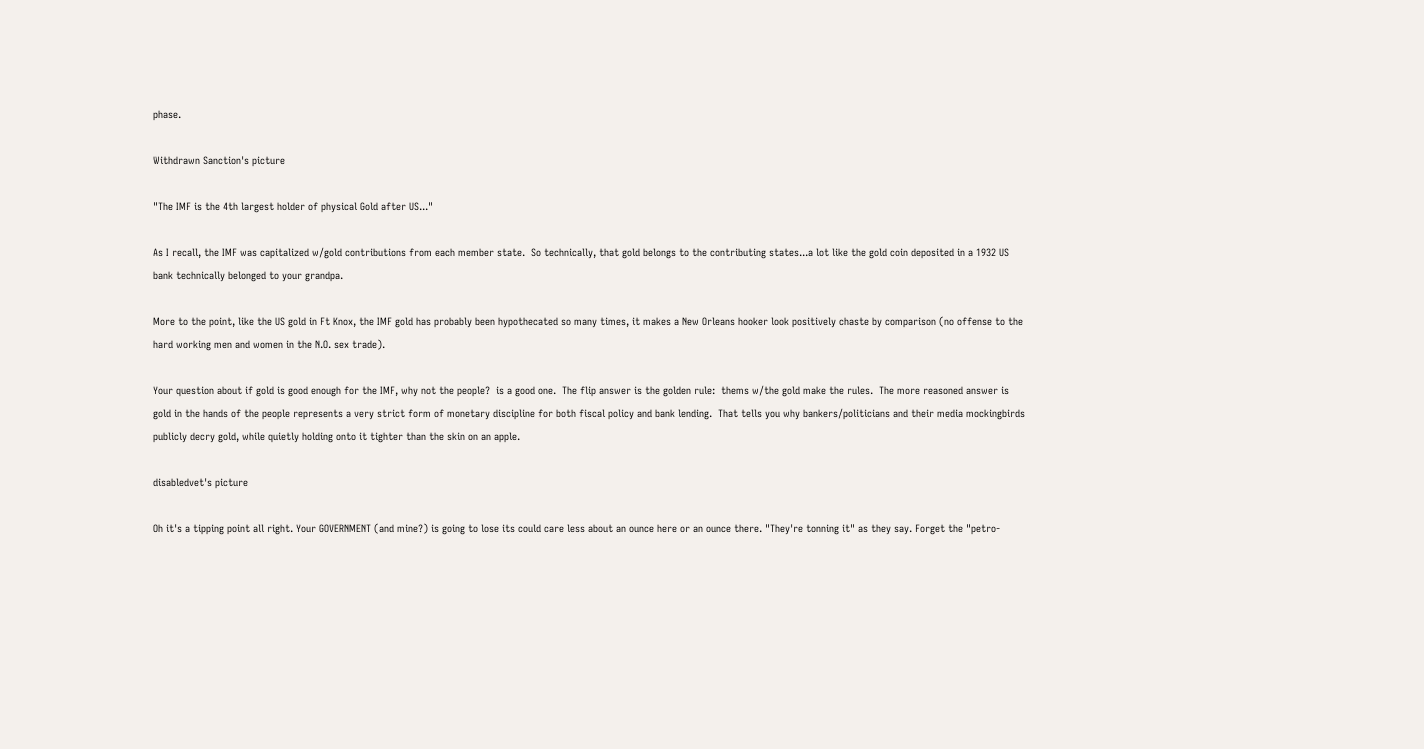phase.

Withdrawn Sanction's picture

"The IMF is the 4th largest holder of physical Gold after US..."

As I recall, the IMF was capitalized w/gold contributions from each member state.  So technically, that gold belongs to the contributing states...a lot like the gold coin deposited in a 1932 US bank technically belonged to your grandpa.

More to the point, like the US gold in Ft Knox, the IMF gold has probably been hypothecated so many times, it makes a New Orleans hooker look positively chaste by comparison (no offense to the hard working men and women in the N.O. sex trade).

Your question about if gold is good enough for the IMF, why not the people?  is a good one.  The flip answer is the golden rule:  thems w/the gold make the rules.  The more reasoned answer is gold in the hands of the people represents a very strict form of monetary discipline for both fiscal policy and bank lending.  That tells you why bankers/politicians and their media mockingbirds publicly decry gold, while quietly holding onto it tighter than the skin on an apple.

disabledvet's picture

Oh it's a tipping point all right. Your GOVERNMENT (and mine?) is going to lose its could care less about an ounce here or an ounce there. "They're tonning it" as they say. Forget the "petro-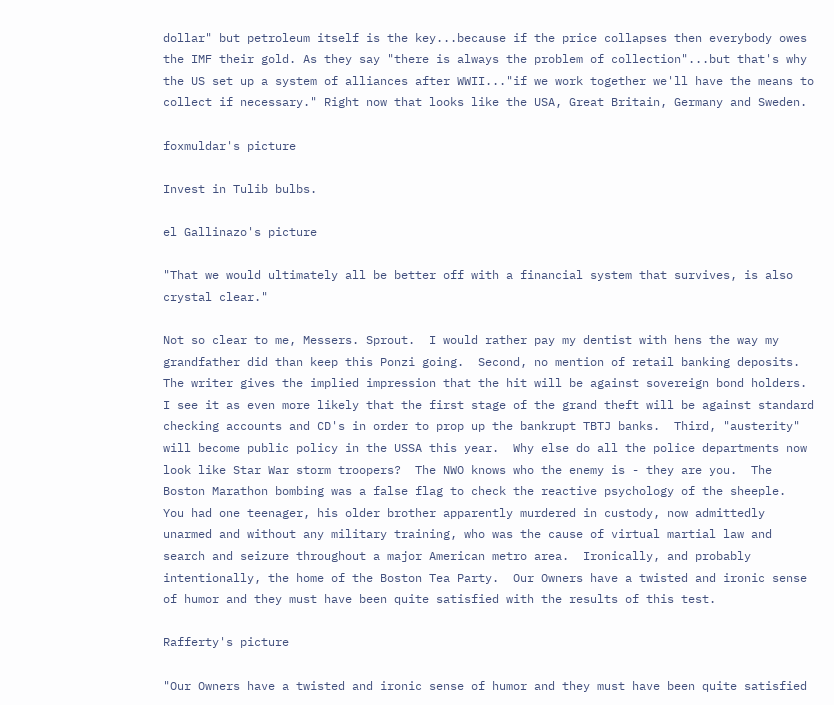dollar" but petroleum itself is the key...because if the price collapses then everybody owes the IMF their gold. As they say "there is always the problem of collection"...but that's why the US set up a system of alliances after WWII..."if we work together we'll have the means to collect if necessary." Right now that looks like the USA, Great Britain, Germany and Sweden.

foxmuldar's picture

Invest in Tulib bulbs.

el Gallinazo's picture

"That we would ultimately all be better off with a financial system that survives, is also crystal clear."

Not so clear to me, Messers. Sprout.  I would rather pay my dentist with hens the way my grandfather did than keep this Ponzi going.  Second, no mention of retail banking deposits.  The writer gives the implied impression that the hit will be against sovereign bond holders.  I see it as even more likely that the first stage of the grand theft will be against standard checking accounts and CD's in order to prop up the bankrupt TBTJ banks.  Third, "austerity" will become public policy in the USSA this year.  Why else do all the police departments now look like Star War storm troopers?  The NWO knows who the enemy is - they are you.  The Boston Marathon bombing was a false flag to check the reactive psychology of the sheeple.  You had one teenager, his older brother apparently murdered in custody, now admittedly unarmed and without any military training, who was the cause of virtual martial law and search and seizure throughout a major American metro area.  Ironically, and probably intentionally, the home of the Boston Tea Party.  Our Owners have a twisted and ironic sense of humor and they must have been quite satisfied with the results of this test.

Rafferty's picture

"Our Owners have a twisted and ironic sense of humor and they must have been quite satisfied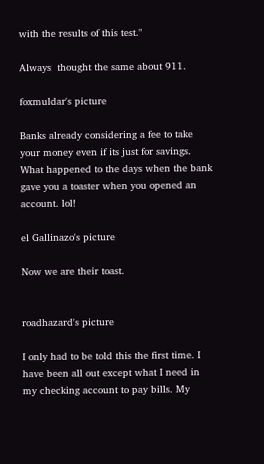with the results of this test."

Always  thought the same about 911.

foxmuldar's picture

Banks already considering a fee to take your money even if its just for savings. What happened to the days when the bank gave you a toaster when you opened an account. lol!

el Gallinazo's picture

Now we are their toast.


roadhazard's picture

I only had to be told this the first time. I have been all out except what I need in my checking account to pay bills. My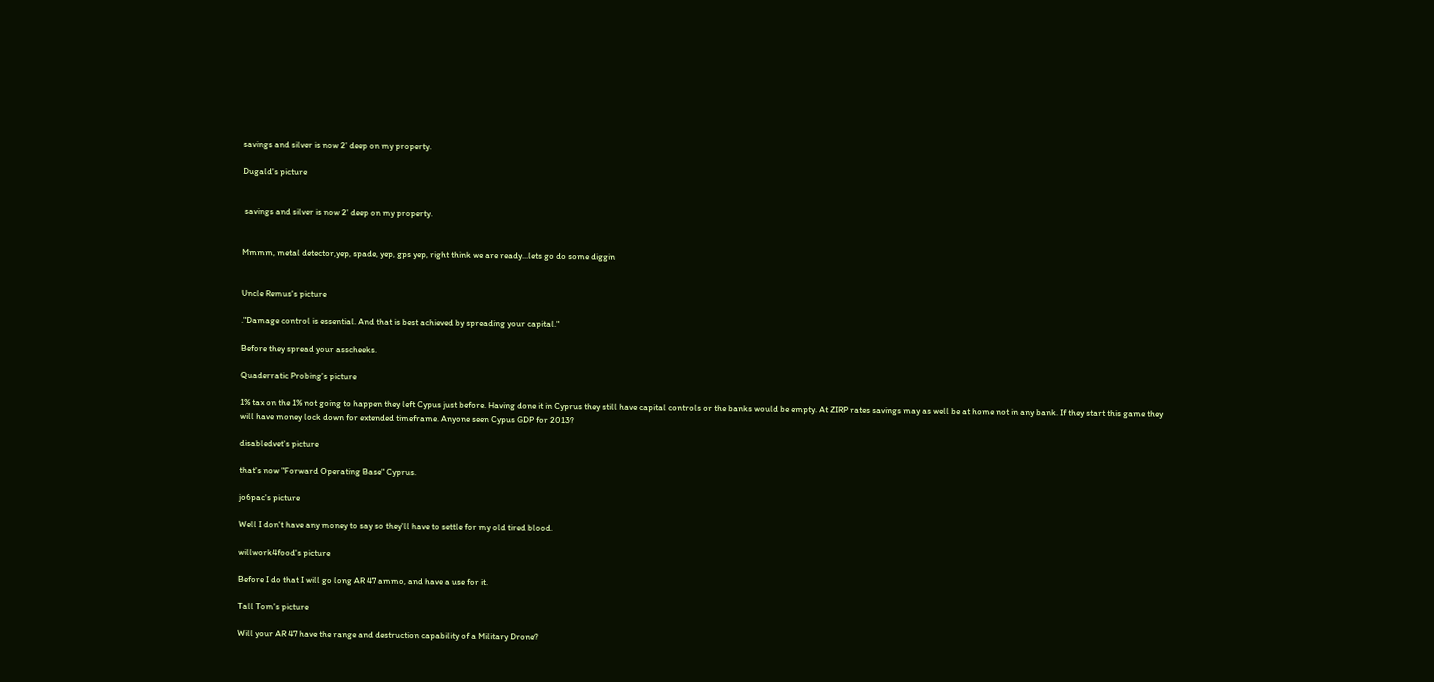savings and silver is now 2' deep on my property.

Dugald's picture


 savings and silver is now 2' deep on my property.


Mmmm, metal detector,yep, spade, yep, gps yep, right think we are ready...lets go do some diggin


Uncle Remus's picture

."Damage control is essential. And that is best achieved by spreading your capital."

Before they spread your asscheeks.

Quaderratic Probing's picture

1% tax on the 1% not going to happen they left Cypus just before. Having done it in Cyprus they still have capital controls or the banks would be empty. At ZIRP rates savings may as well be at home not in any bank. If they start this game they will have money lock down for extended timeframe. Anyone seen Cypus GDP for 2013?

disabledvet's picture

that's now "Forward Operating Base" Cyprus.

jo6pac's picture

Well I don't have any money to say so they'll have to settle for my old tired blood.

willwork4food's picture

Before I do that I will go long AR 47 ammo, and have a use for it.

Tall Tom's picture

Will your AR 47 have the range and destruction capability of a Military Drone?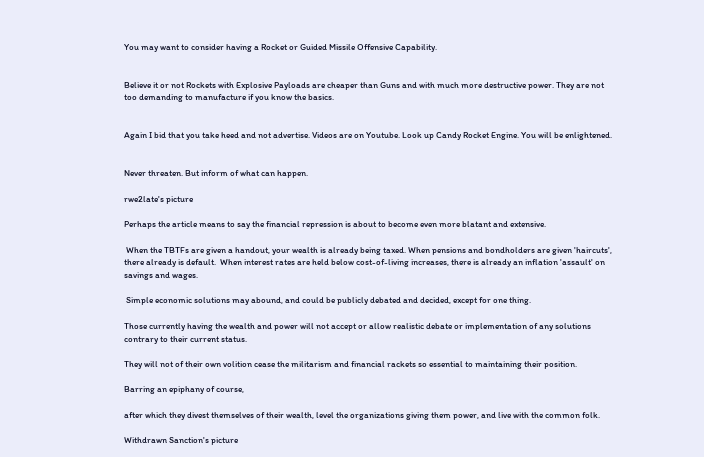You may want to consider having a Rocket or Guided Missile Offensive Capability.


Believe it or not Rockets with Explosive Payloads are cheaper than Guns and with much more destructive power. They are not too demanding to manufacture if you know the basics.


Again I bid that you take heed and not advertise. Videos are on Youtube. Look up Candy Rocket Engine. You will be enlightened.


Never threaten. But inform of what can happen.

rwe2late's picture

Perhaps the article means to say the financial repression is about to become even more blatant and extensive.

 When the TBTFs are given a handout, your wealth is already being taxed. When pensions and bondholders are given 'haircuts', there already is default.  When interest rates are held below cost-of-living increases, there is already an inflation 'assault' on savings and wages.

 Simple economic solutions may abound, and could be publicly debated and decided, except for one thing.

Those currently having the wealth and power will not accept or allow realistic debate or implementation of any solutions contrary to their current status.

They will not of their own volition cease the militarism and financial rackets so essential to maintaining their position.

Barring an epiphany of course,

after which they divest themselves of their wealth, level the organizations giving them power, and live with the common folk.

Withdrawn Sanction's picture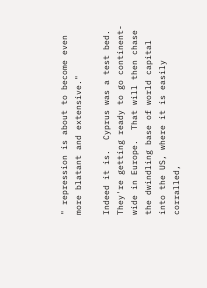" repression is about to become even more blatant and extensive."

Indeed it is.  Cyprus was a test bed.  They're getting ready to go continent-wide in Europe.  That will then chase the dwindling base of world capital into the US, where it is easily corralled,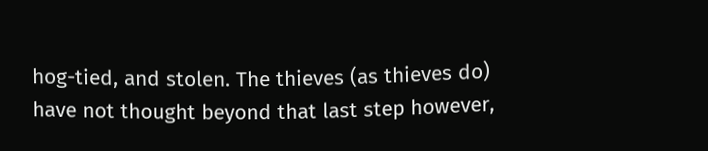hog-tied, and stolen. The thieves (as thieves do) have not thought beyond that last step however,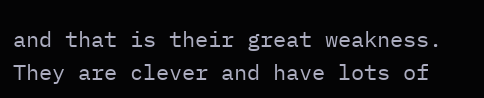and that is their great weakness.  They are clever and have lots of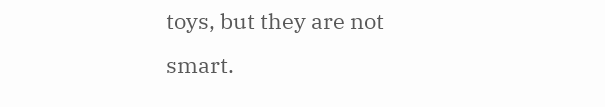toys, but they are not smart.